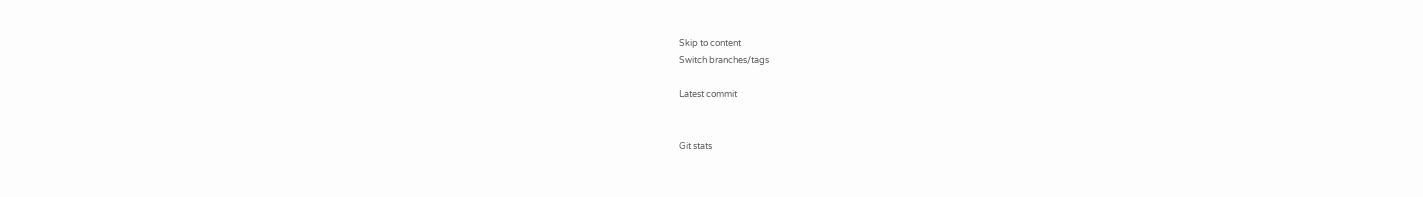Skip to content
Switch branches/tags

Latest commit


Git stats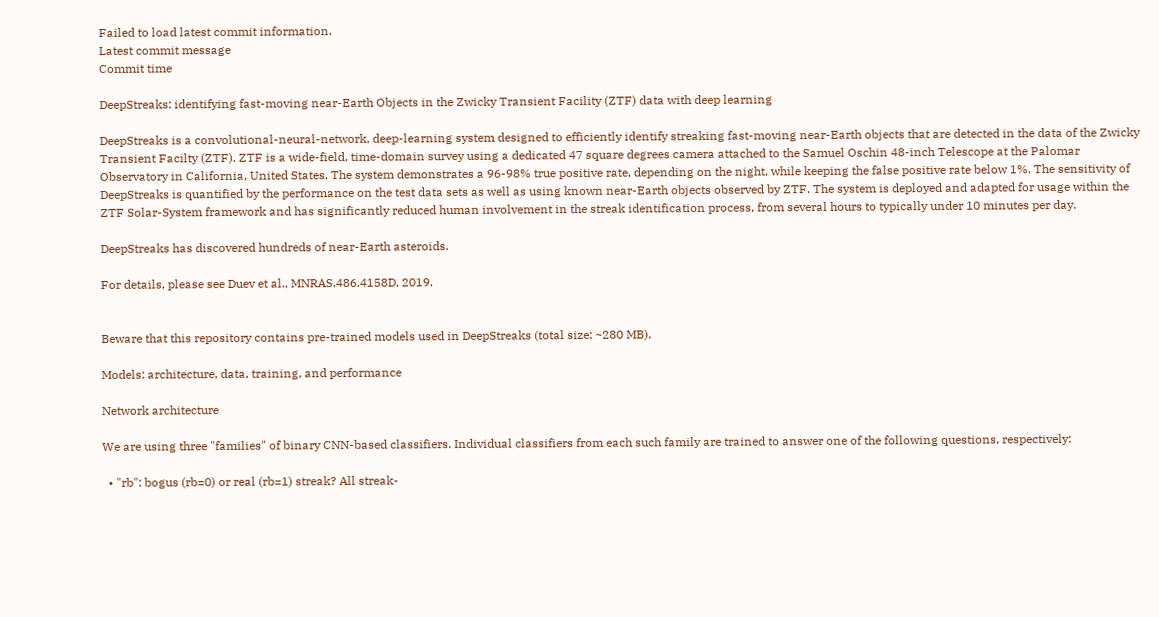Failed to load latest commit information.
Latest commit message
Commit time

DeepStreaks: identifying fast-moving near-Earth Objects in the Zwicky Transient Facility (ZTF) data with deep learning

DeepStreaks is a convolutional-neural-network, deep-learning system designed to efficiently identify streaking fast-moving near-Earth objects that are detected in the data of the Zwicky Transient Facilty (ZTF). ZTF is a wide-field, time-domain survey using a dedicated 47 square degrees camera attached to the Samuel Oschin 48-inch Telescope at the Palomar Observatory in California, United States. The system demonstrates a 96-98% true positive rate, depending on the night, while keeping the false positive rate below 1%. The sensitivity of DeepStreaks is quantified by the performance on the test data sets as well as using known near-Earth objects observed by ZTF. The system is deployed and adapted for usage within the ZTF Solar-System framework and has significantly reduced human involvement in the streak identification process, from several hours to typically under 10 minutes per day.

DeepStreaks has discovered hundreds of near-Earth asteroids.

For details, please see Duev et al., MNRAS.486.4158D, 2019.


Beware that this repository contains pre-trained models used in DeepStreaks (total size: ~280 MB).

Models: architecture, data, training, and performance

Network architecture

We are using three "families" of binary CNN-based classifiers. Individual classifiers from each such family are trained to answer one of the following questions, respectively:

  • "rb": bogus (rb=0) or real (rb=1) streak? All streak-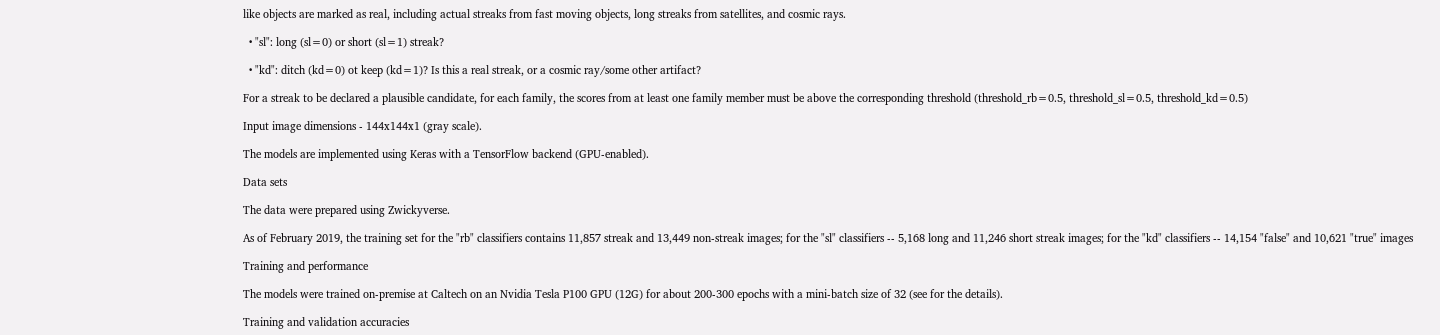like objects are marked as real, including actual streaks from fast moving objects, long streaks from satellites, and cosmic rays.

  • "sl": long (sl=0) or short (sl=1) streak?

  • "kd": ditch (kd=0) ot keep (kd=1)? Is this a real streak, or a cosmic ray/some other artifact?

For a streak to be declared a plausible candidate, for each family, the scores from at least one family member must be above the corresponding threshold (threshold_rb=0.5, threshold_sl=0.5, threshold_kd=0.5)

Input image dimensions - 144x144x1 (gray scale).

The models are implemented using Keras with a TensorFlow backend (GPU-enabled).

Data sets

The data were prepared using Zwickyverse.

As of February 2019, the training set for the "rb" classifiers contains 11,857 streak and 13,449 non-streak images; for the "sl" classifiers -- 5,168 long and 11,246 short streak images; for the "kd" classifiers -- 14,154 "false" and 10,621 "true" images

Training and performance

The models were trained on-premise at Caltech on an Nvidia Tesla P100 GPU (12G) for about 200-300 epochs with a mini-batch size of 32 (see for the details).

Training and validation accuracies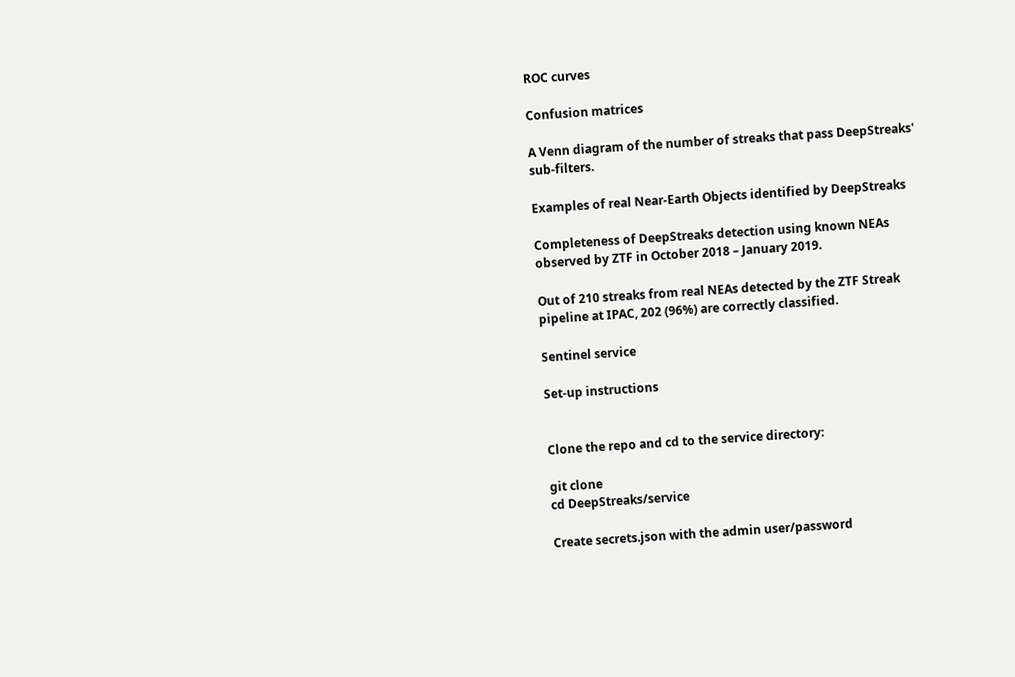ROC curves

Confusion matrices

A Venn diagram of the number of streaks that pass DeepStreaks' sub-filters.

Examples of real Near-Earth Objects identified by DeepStreaks

Completeness of DeepStreaks detection using known NEAs observed by ZTF in October 2018 – January 2019.

Out of 210 streaks from real NEAs detected by the ZTF Streak pipeline at IPAC, 202 (96%) are correctly classified.

Sentinel service

Set-up instructions


Clone the repo and cd to the service directory:

git clone
cd DeepStreaks/service

Create secrets.json with the admin user/password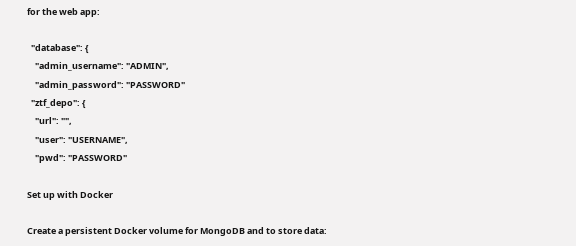for the web app:

  "database": {
    "admin_username": "ADMIN",
    "admin_password": "PASSWORD"
  "ztf_depo": {
    "url": "",
    "user": "USERNAME",
    "pwd": "PASSWORD"

Set up with Docker

Create a persistent Docker volume for MongoDB and to store data: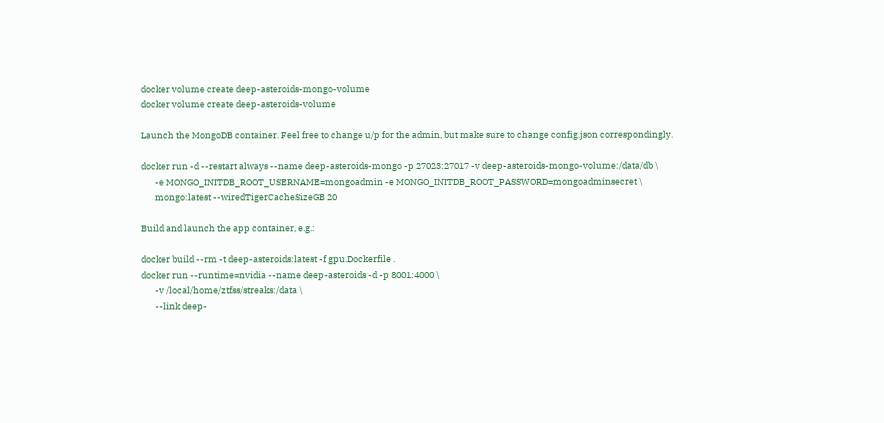docker volume create deep-asteroids-mongo-volume
docker volume create deep-asteroids-volume

Launch the MongoDB container. Feel free to change u/p for the admin, but make sure to change config.json correspondingly.

docker run -d --restart always --name deep-asteroids-mongo -p 27023:27017 -v deep-asteroids-mongo-volume:/data/db \
       -e MONGO_INITDB_ROOT_USERNAME=mongoadmin -e MONGO_INITDB_ROOT_PASSWORD=mongoadminsecret \
       mongo:latest --wiredTigerCacheSizeGB 20

Build and launch the app container, e.g.:

docker build --rm -t deep-asteroids:latest -f gpu.Dockerfile .
docker run --runtime=nvidia --name deep-asteroids -d -p 8001:4000 \
       -v /local/home/ztfss/streaks:/data \
       --link deep-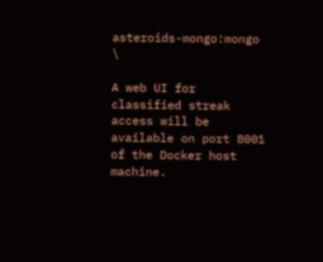asteroids-mongo:mongo \

A web UI for classified streak access will be available on port 8001 of the Docker host machine.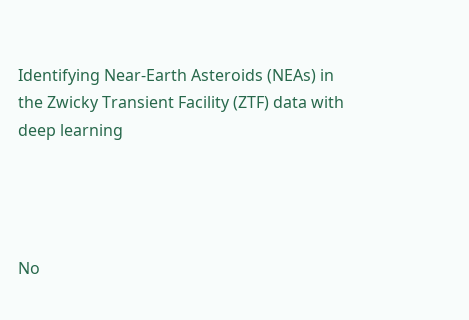Identifying Near-Earth Asteroids (NEAs) in the Zwicky Transient Facility (ZTF) data with deep learning




No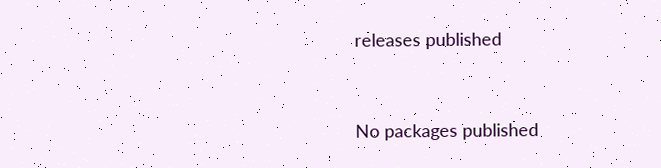releases published


No packages published